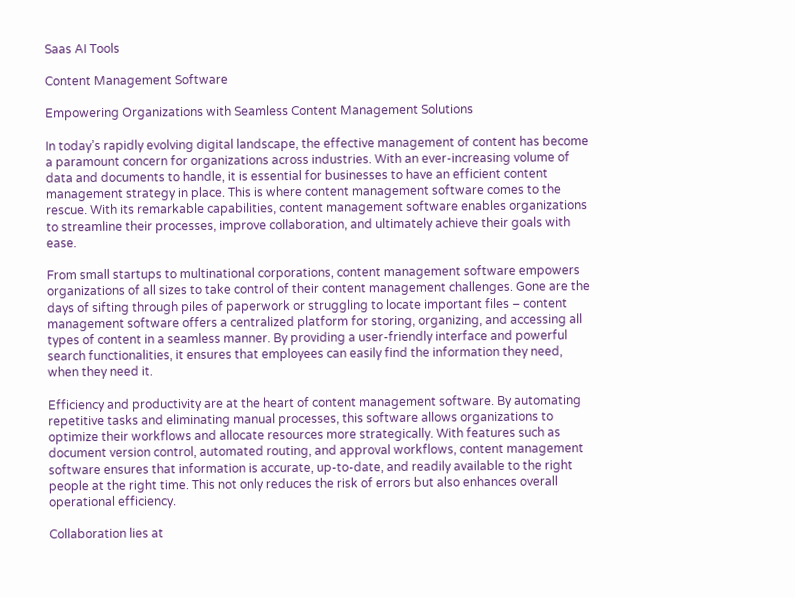Saas AI Tools

Content Management Software

Empowering Organizations with Seamless Content Management Solutions

In today’s rapidly evolving digital landscape, the effective management of content has become a paramount concern for organizations across industries. With an ever-increasing volume of data and documents to handle, it is essential for businesses to have an efficient content management strategy in place. This is where content management software comes to the rescue. With its remarkable capabilities, content management software enables organizations to streamline their processes, improve collaboration, and ultimately achieve their goals with ease.

From small startups to multinational corporations, content management software empowers organizations of all sizes to take control of their content management challenges. Gone are the days of sifting through piles of paperwork or struggling to locate important files – content management software offers a centralized platform for storing, organizing, and accessing all types of content in a seamless manner. By providing a user-friendly interface and powerful search functionalities, it ensures that employees can easily find the information they need, when they need it.

Efficiency and productivity are at the heart of content management software. By automating repetitive tasks and eliminating manual processes, this software allows organizations to optimize their workflows and allocate resources more strategically. With features such as document version control, automated routing, and approval workflows, content management software ensures that information is accurate, up-to-date, and readily available to the right people at the right time. This not only reduces the risk of errors but also enhances overall operational efficiency.

Collaboration lies at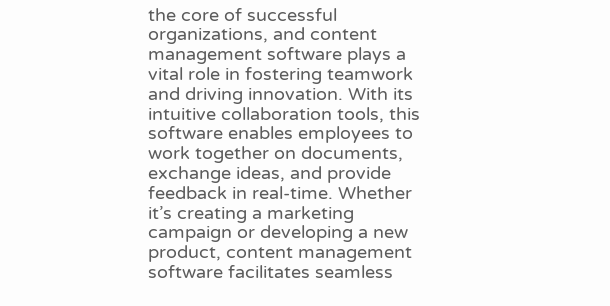the core of successful organizations, and content management software plays a vital role in fostering teamwork and driving innovation. With its intuitive collaboration tools, this software enables employees to work together on documents, exchange ideas, and provide feedback in real-time. Whether it’s creating a marketing campaign or developing a new product, content management software facilitates seamless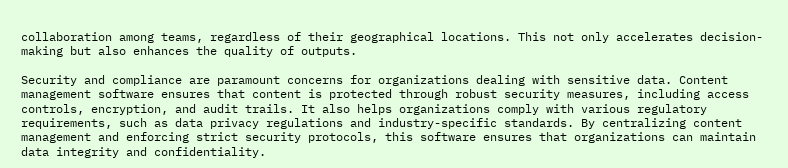collaboration among teams, regardless of their geographical locations. This not only accelerates decision-making but also enhances the quality of outputs.

Security and compliance are paramount concerns for organizations dealing with sensitive data. Content management software ensures that content is protected through robust security measures, including access controls, encryption, and audit trails. It also helps organizations comply with various regulatory requirements, such as data privacy regulations and industry-specific standards. By centralizing content management and enforcing strict security protocols, this software ensures that organizations can maintain data integrity and confidentiality.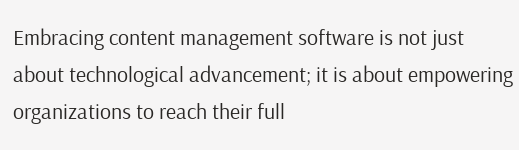Embracing content management software is not just about technological advancement; it is about empowering organizations to reach their full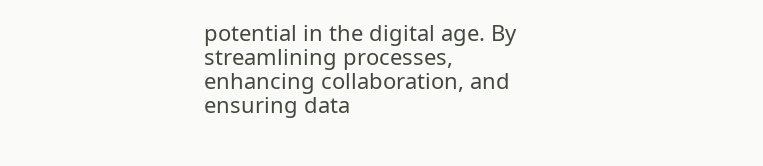potential in the digital age. By streamlining processes, enhancing collaboration, and ensuring data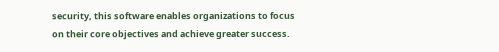security, this software enables organizations to focus on their core objectives and achieve greater success.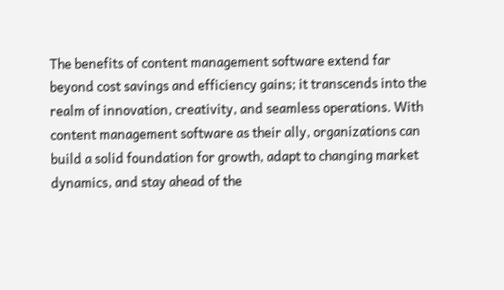The benefits of content management software extend far beyond cost savings and efficiency gains; it transcends into the realm of innovation, creativity, and seamless operations. With content management software as their ally, organizations can build a solid foundation for growth, adapt to changing market dynamics, and stay ahead of the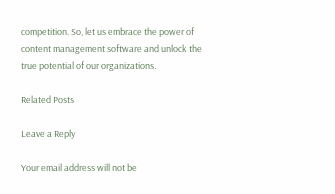competition. So, let us embrace the power of content management software and unlock the true potential of our organizations.

Related Posts

Leave a Reply

Your email address will not be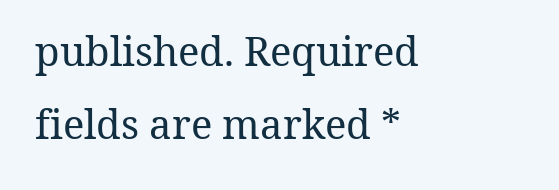published. Required fields are marked *